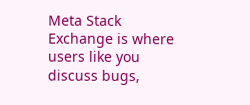Meta Stack Exchange is where users like you discuss bugs,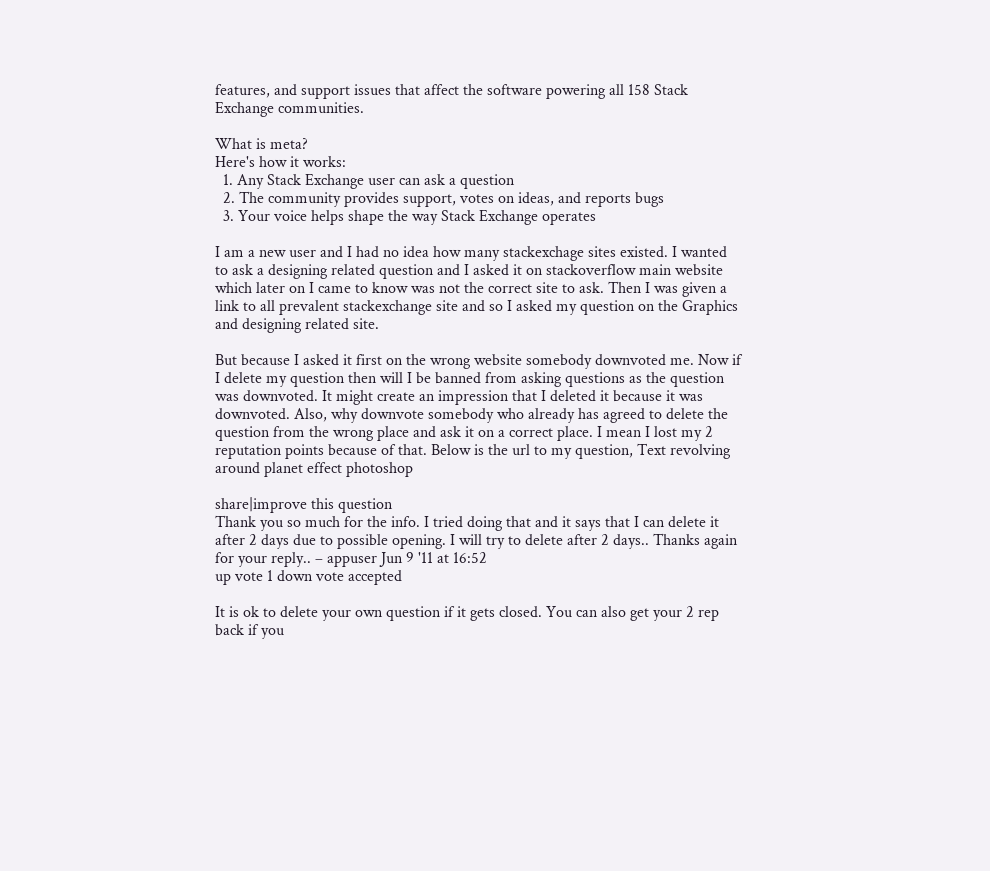features, and support issues that affect the software powering all 158 Stack Exchange communities.

What is meta?
Here's how it works:
  1. Any Stack Exchange user can ask a question
  2. The community provides support, votes on ideas, and reports bugs
  3. Your voice helps shape the way Stack Exchange operates

I am a new user and I had no idea how many stackexchage sites existed. I wanted to ask a designing related question and I asked it on stackoverflow main website which later on I came to know was not the correct site to ask. Then I was given a link to all prevalent stackexchange site and so I asked my question on the Graphics and designing related site.

But because I asked it first on the wrong website somebody downvoted me. Now if I delete my question then will I be banned from asking questions as the question was downvoted. It might create an impression that I deleted it because it was downvoted. Also, why downvote somebody who already has agreed to delete the question from the wrong place and ask it on a correct place. I mean I lost my 2 reputation points because of that. Below is the url to my question, Text revolving around planet effect photoshop

share|improve this question
Thank you so much for the info. I tried doing that and it says that I can delete it after 2 days due to possible opening. I will try to delete after 2 days.. Thanks again for your reply.. – appuser Jun 9 '11 at 16:52
up vote 1 down vote accepted

It is ok to delete your own question if it gets closed. You can also get your 2 rep back if you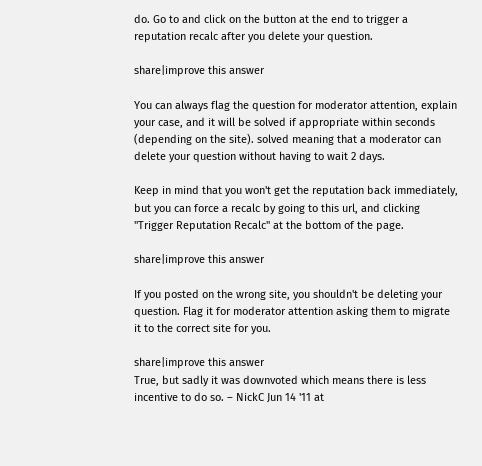do. Go to and click on the button at the end to trigger a reputation recalc after you delete your question.

share|improve this answer

You can always flag the question for moderator attention, explain your case, and it will be solved if appropriate within seconds (depending on the site). solved meaning that a moderator can delete your question without having to wait 2 days.

Keep in mind that you won't get the reputation back immediately, but you can force a recalc by going to this url, and clicking "Trigger Reputation Recalc" at the bottom of the page.

share|improve this answer

If you posted on the wrong site, you shouldn't be deleting your question. Flag it for moderator attention asking them to migrate it to the correct site for you.

share|improve this answer
True, but sadly it was downvoted which means there is less incentive to do so. – NickC Jun 14 '11 at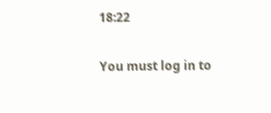18:22

You must log in to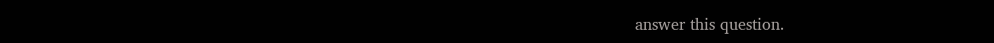answer this question.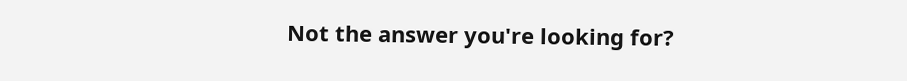Not the answer you're looking for?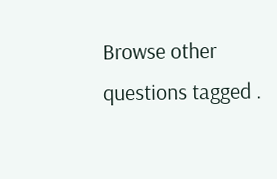Browse other questions tagged .